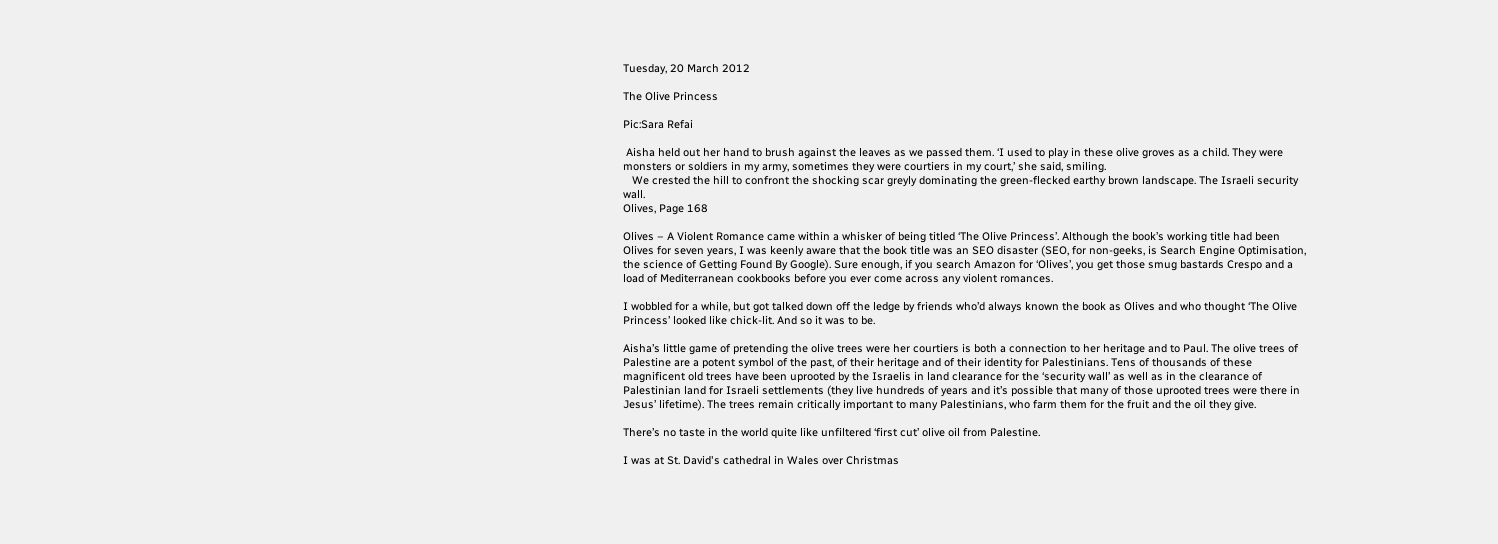Tuesday, 20 March 2012

The Olive Princess

Pic:Sara Refai

 Aisha held out her hand to brush against the leaves as we passed them. ‘I used to play in these olive groves as a child. They were monsters or soldiers in my army, sometimes they were courtiers in my court,’ she said, smiling.
   We crested the hill to confront the shocking scar greyly dominating the green-flecked earthy brown landscape. The Israeli security wall.
Olives, Page 168

Olives – A Violent Romance came within a whisker of being titled ‘The Olive Princess’. Although the book’s working title had been Olives for seven years, I was keenly aware that the book title was an SEO disaster (SEO, for non-geeks, is Search Engine Optimisation, the science of Getting Found By Google). Sure enough, if you search Amazon for ‘Olives’, you get those smug bastards Crespo and a load of Mediterranean cookbooks before you ever come across any violent romances.

I wobbled for a while, but got talked down off the ledge by friends who’d always known the book as Olives and who thought ‘The Olive Princess’ looked like chick-lit. And so it was to be.

Aisha’s little game of pretending the olive trees were her courtiers is both a connection to her heritage and to Paul. The olive trees of Palestine are a potent symbol of the past, of their heritage and of their identity for Palestinians. Tens of thousands of these magnificent old trees have been uprooted by the Israelis in land clearance for the ‘security wall’ as well as in the clearance of Palestinian land for Israeli settlements (they live hundreds of years and it’s possible that many of those uprooted trees were there in Jesus’ lifetime). The trees remain critically important to many Palestinians, who farm them for the fruit and the oil they give.

There’s no taste in the world quite like unfiltered ‘first cut’ olive oil from Palestine.

I was at St. David's cathedral in Wales over Christmas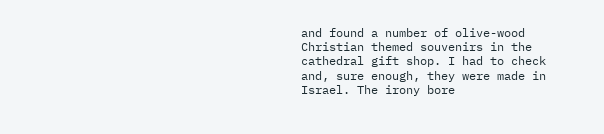and found a number of olive-wood Christian themed souvenirs in the cathedral gift shop. I had to check and, sure enough, they were made in Israel. The irony bore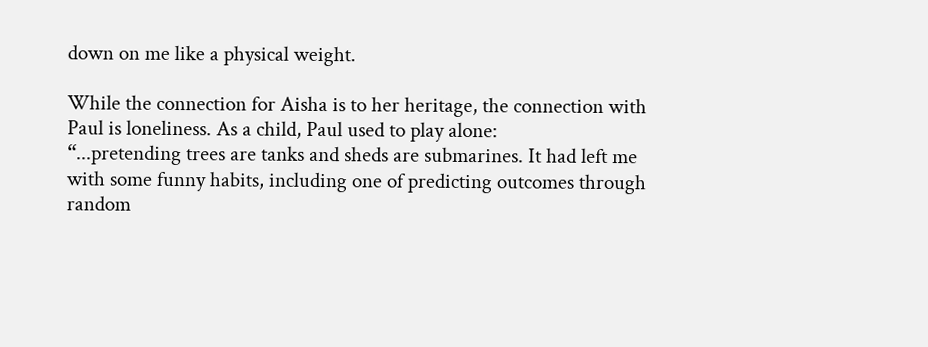down on me like a physical weight.

While the connection for Aisha is to her heritage, the connection with Paul is loneliness. As a child, Paul used to play alone:
“...pretending trees are tanks and sheds are submarines. It had left me with some funny habits, including one of predicting outcomes through random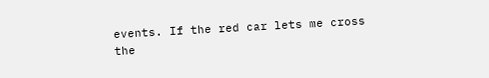events. If the red car lets me cross the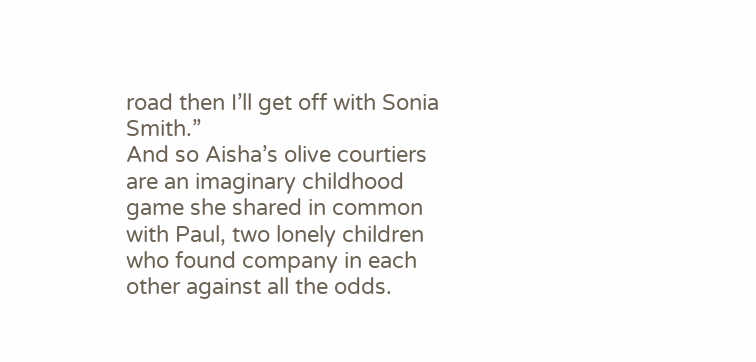road then I’ll get off with Sonia Smith.”
And so Aisha’s olive courtiers are an imaginary childhood game she shared in common with Paul, two lonely children who found company in each other against all the odds.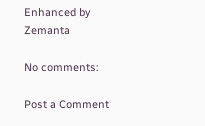Enhanced by Zemanta

No comments:

Post a Comment